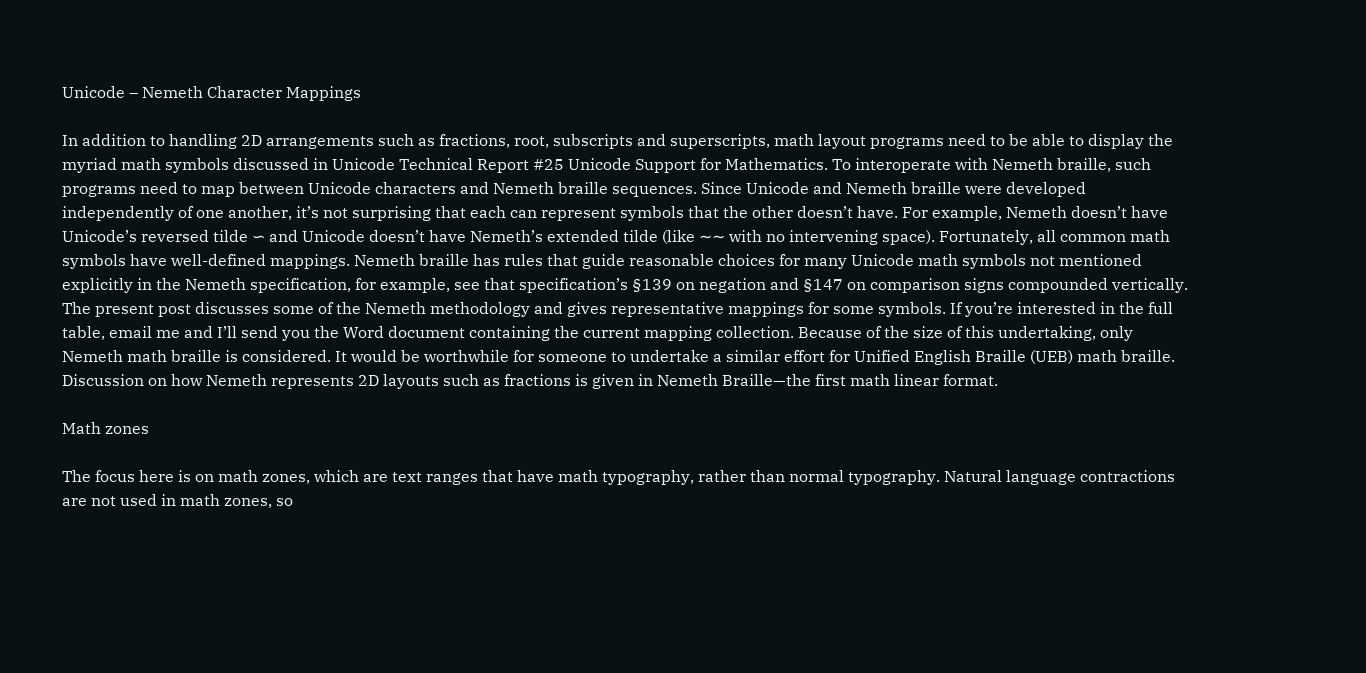Unicode – Nemeth Character Mappings

In addition to handling 2D arrangements such as fractions, root, subscripts and superscripts, math layout programs need to be able to display the myriad math symbols discussed in Unicode Technical Report #25 Unicode Support for Mathematics. To interoperate with Nemeth braille, such programs need to map between Unicode characters and Nemeth braille sequences. Since Unicode and Nemeth braille were developed independently of one another, it’s not surprising that each can represent symbols that the other doesn’t have. For example, Nemeth doesn’t have Unicode’s reversed tilde ∽ and Unicode doesn’t have Nemeth’s extended tilde (like ∼∼ with no intervening space). Fortunately, all common math symbols have well-defined mappings. Nemeth braille has rules that guide reasonable choices for many Unicode math symbols not mentioned explicitly in the Nemeth specification, for example, see that specification’s §139 on negation and §147 on comparison signs compounded vertically. The present post discusses some of the Nemeth methodology and gives representative mappings for some symbols. If you’re interested in the full table, email me and I’ll send you the Word document containing the current mapping collection. Because of the size of this undertaking, only Nemeth math braille is considered. It would be worthwhile for someone to undertake a similar effort for Unified English Braille (UEB) math braille. Discussion on how Nemeth represents 2D layouts such as fractions is given in Nemeth Braille—the first math linear format.

Math zones

The focus here is on math zones, which are text ranges that have math typography, rather than normal typography. Natural language contractions are not used in math zones, so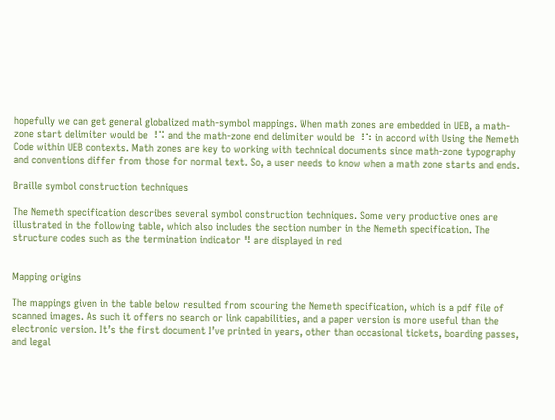hopefully we can get general globalized math-symbol mappings. When math zones are embedded in UEB, a math-zone start delimiter would be ⠸⠩ and the math-zone end delimiter would be ⠸⠱ in accord with Using the Nemeth Code within UEB contexts. Math zones are key to working with technical documents since math-zone typography and conventions differ from those for normal text. So, a user needs to know when a math zone starts and ends.

Braille symbol construction techniques

The Nemeth specification describes several symbol construction techniques. Some very productive ones are illustrated in the following table, which also includes the section number in the Nemeth specification. The structure codes such as the termination indicator ⠻ are displayed in red


Mapping origins

The mappings given in the table below resulted from scouring the Nemeth specification, which is a pdf file of scanned images. As such it offers no search or link capabilities, and a paper version is more useful than the electronic version. It’s the first document I’ve printed in years, other than occasional tickets, boarding passes, and legal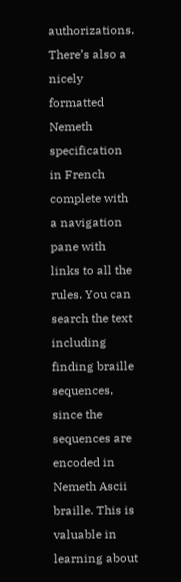authorizations. There’s also a nicely formatted Nemeth specification in French complete with a navigation pane with links to all the rules. You can search the text including finding braille sequences, since the sequences are encoded in Nemeth Ascii braille. This is valuable in learning about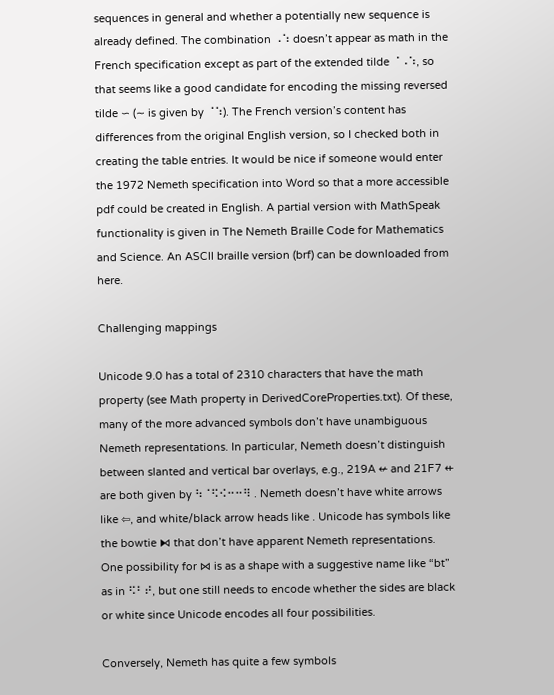sequences in general and whether a potentially new sequence is already defined. The combination ⠠⠱ doesn’t appear as math in the French specification except as part of the extended tilde ⠈⠠⠱, so that seems like a good candidate for encoding the missing reversed tilde ∽ (∼ is given by ⠈⠱). The French version’s content has differences from the original English version, so I checked both in creating the table entries. It would be nice if someone would enter the 1972 Nemeth specification into Word so that a more accessible pdf could be created in English. A partial version with MathSpeak functionality is given in The Nemeth Braille Code for Mathematics and Science. An ASCII braille version (brf) can be downloaded from here.

Challenging mappings

Unicode 9.0 has a total of 2310 characters that have the math property (see Math property in DerivedCoreProperties.txt). Of these, many of the more advanced symbols don’t have unambiguous Nemeth representations. In particular, Nemeth doesn’t distinguish between slanted and vertical bar overlays, e.g., 219A ↚ and 21F7 ⇷ are both given by ⠳⠈⠫⠪⠒⠒⠻ . Nemeth doesn’t have white arrows like ⇦, and white/black arrow heads like . Unicode has symbols like the bowtie ⧑ that don’t have apparent Nemeth representations. One possibility for ⋈ is as a shape with a suggestive name like “bt” as in ⠫⠃⠞, but one still needs to encode whether the sides are black or white since Unicode encodes all four possibilities.

Conversely, Nemeth has quite a few symbols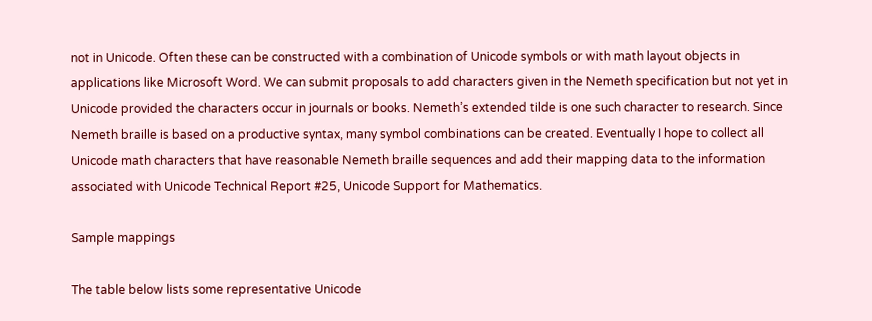not in Unicode. Often these can be constructed with a combination of Unicode symbols or with math layout objects in applications like Microsoft Word. We can submit proposals to add characters given in the Nemeth specification but not yet in Unicode provided the characters occur in journals or books. Nemeth’s extended tilde is one such character to research. Since Nemeth braille is based on a productive syntax, many symbol combinations can be created. Eventually I hope to collect all Unicode math characters that have reasonable Nemeth braille sequences and add their mapping data to the information associated with Unicode Technical Report #25, Unicode Support for Mathematics.

Sample mappings

The table below lists some representative Unicode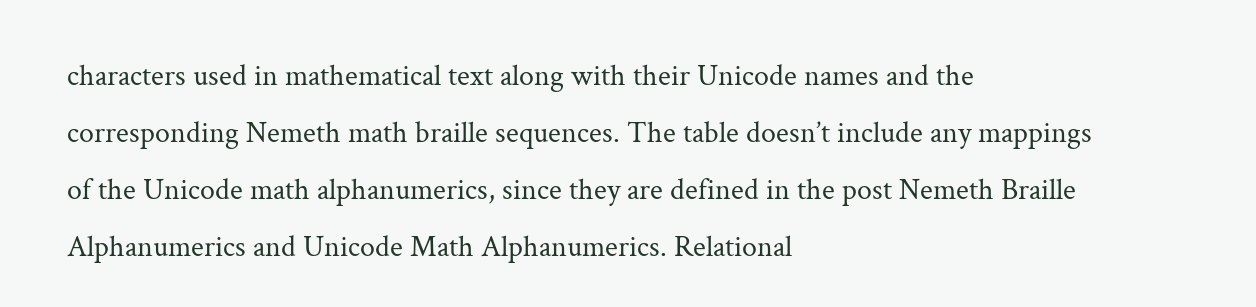characters used in mathematical text along with their Unicode names and the corresponding Nemeth math braille sequences. The table doesn’t include any mappings of the Unicode math alphanumerics, since they are defined in the post Nemeth Braille Alphanumerics and Unicode Math Alphanumerics. Relational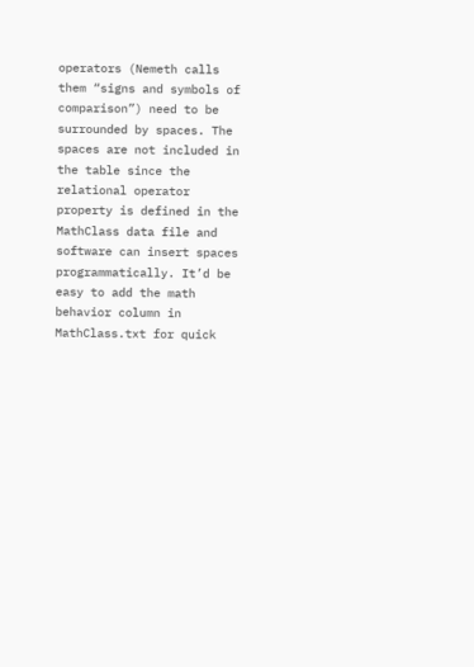operators (Nemeth calls them “signs and symbols of comparison”) need to be surrounded by spaces. The spaces are not included in the table since the relational operator property is defined in the MathClass data file and software can insert spaces programmatically. It’d be easy to add the math behavior column in MathClass.txt for quick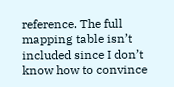reference. The full mapping table isn’t included since I don’t know how to convince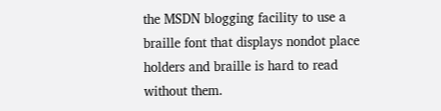the MSDN blogging facility to use a braille font that displays nondot place holders and braille is hard to read without them.